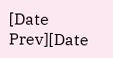[Date Prev][Date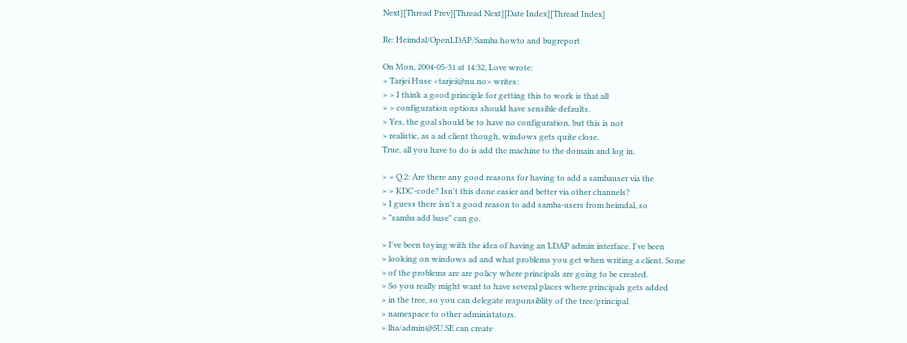Next][Thread Prev][Thread Next][Date Index][Thread Index]

Re: Heimdal/OpenLDAP/Samba howto and bugreport

On Mon, 2004-05-31 at 14:32, Love wrote:
> Tarjei Huse <tarjei@nu.no> writes:
> > I think a good principle for getting this to work is that all
> > configuration options should have sensible defaults.
> Yes, the goal should be to have no configuration, but this is not
> realistic, as a ad client though, windows gets quite close.
True, all you have to do is add the machine to the domain and log in.

> > Q.2: Are there any good reasons for having to add a sambauser via the
> > KDC-code? Isn't this done easier and better via other channels?
> I guess there isn't a good reason to add samba-users from heimdal, so
> "samba add base" can go.

> I've been toying with the idea of having an LDAP admin interface. I've been
> looking on windows ad and what problems you get when writing a client. Some
> of the problems are are policy where principals are going to be created.
> So you really might want to have several places where principals gets added
> in the tree, so you can delegate responsiblity of the tree/principal
> namespace to other administators.
> lha/admin@SU.SE can create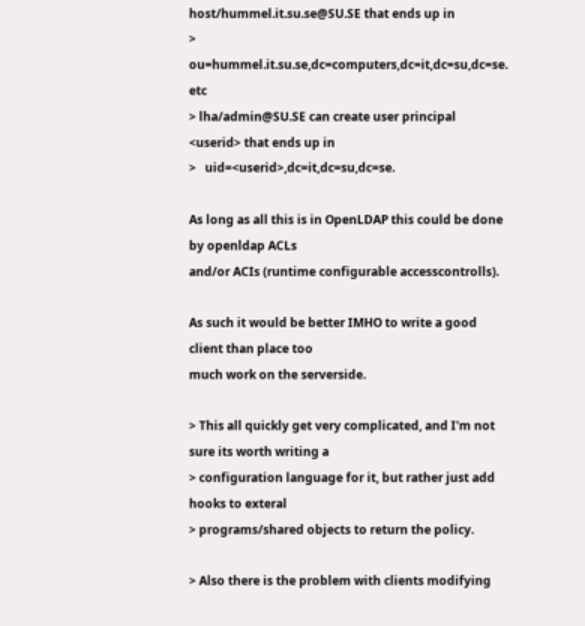host/hummel.it.su.se@SU.SE that ends up in
>   ou=hummel.it.su.se,dc=computers,dc=it,dc=su,dc=se. etc
> lha/admin@SU.SE can create user principal <userid> that ends up in
>   uid=<userid>,dc=it,dc=su,dc=se.

As long as all this is in OpenLDAP this could be done by openldap ACLs
and/or ACIs (runtime configurable accesscontrolls).

As such it would be better IMHO to write a good client than place too
much work on the serverside.

> This all quickly get very complicated, and I'm not sure its worth writing a
> configuration language for it, but rather just add hooks to exteral
> programs/shared objects to return the policy.

> Also there is the problem with clients modifying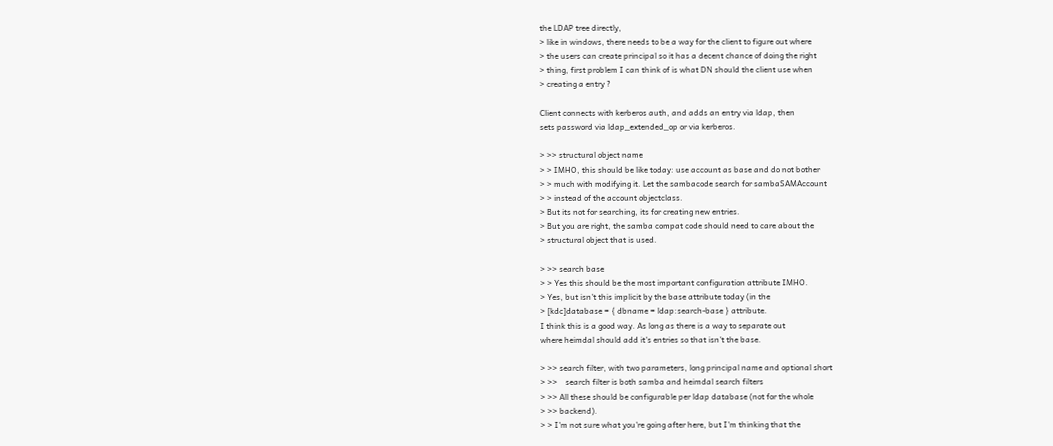the LDAP tree directly,
> like in windows, there needs to be a way for the client to figure out where
> the users can create principal so it has a decent chance of doing the right
> thing, first problem I can think of is what DN should the client use when
> creating a entry ?

Client connects with kerberos auth, and adds an entry via ldap, then
sets password via ldap_extended_op or via kerberos.

> >> structural object name
> > IMHO, this should be like today: use account as base and do not bother
> > much with modifying it. Let the sambacode search for sambaSAMAccount
> > instead of the account objectclass.
> But its not for searching, its for creating new entries.
> But you are right, the samba compat code should need to care about the
> structural object that is used.

> >> search base
> > Yes this should be the most important configuration attribute IMHO.
> Yes, but isn't this implicit by the base attribute today (in the
> [kdc]database = { dbname = ldap:search-base } attribute.
I think this is a good way. As long as there is a way to separate out
where heimdal should add it's entries so that isn't the base.

> >> search filter, with two parameters, long principal name and optional short
> >>    search filter is both samba and heimdal search filters
> >> All these should be configurable per ldap database (not for the whole
> >> backend).
> > I'm not sure what you're going after here, but I'm thinking that the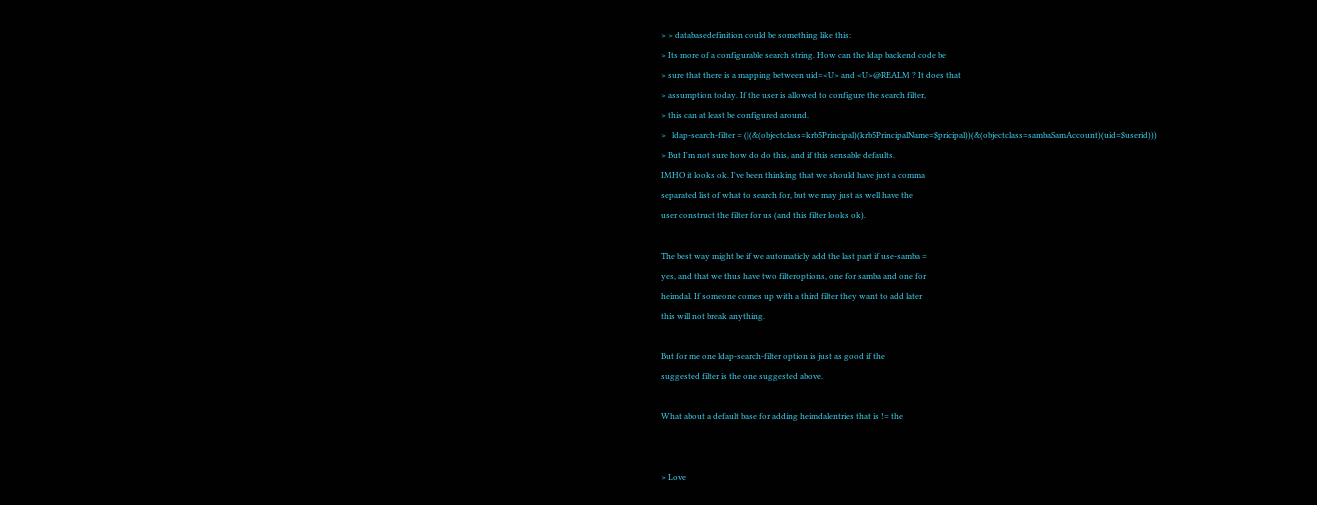> > databasedefinition could be something like this:
> Its more of a configurable search string. How can the ldap backend code be
> sure that there is a mapping between uid=<U> and <U>@REALM ? It does that
> assumption today. If the user is allowed to configure the search filter,
> this can at least be configured around.
>   ldap-search-filter = (|(&(objectclass=krb5Principal)(krb5PrincipalName=$pricipal))(&(objectclass=sambaSamAccount)(uid=$userid)))
> But I'm not sure how do do this, and if this sensable defaults.
IMHO it looks ok. I've been thinking that we should have just a comma
separated list of what to search for, but we may just as well have the
user construct the filter for us (and this filter looks ok).

The best way might be if we automaticly add the last part if use-samba =
yes, and that we thus have two filteroptions, one for samba and one for
heimdal. If someone comes up with a third filter they want to add later
this will not break anything.

But for me one ldap-search-filter option is just as good if the
suggested filter is the one suggested above.

What about a default base for adding heimdalentries that is != the


> Love